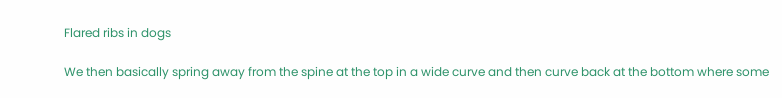Flared ribs in dogs

We then basically spring away from the spine at the top in a wide curve and then curve back at the bottom where some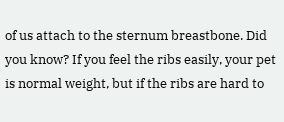of us attach to the sternum breastbone. Did you know? If you feel the ribs easily, your pet is normal weight, but if the ribs are hard to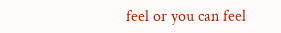feel or you can feel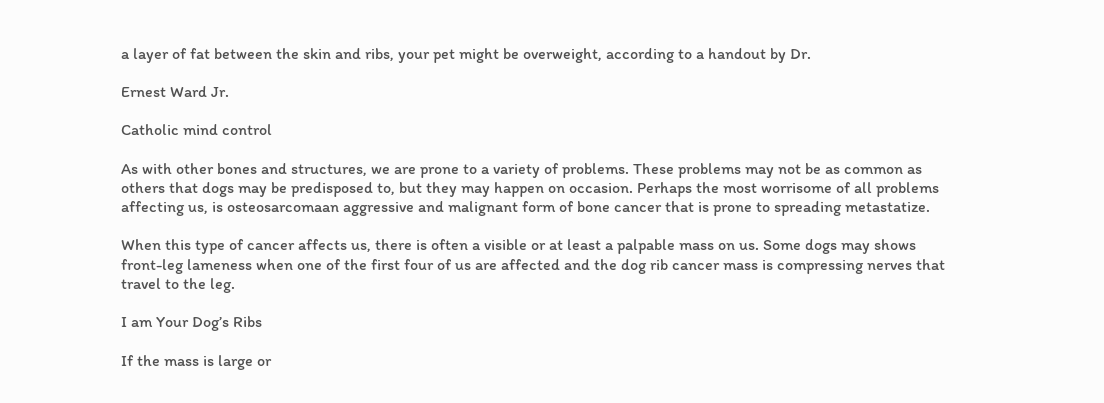a layer of fat between the skin and ribs, your pet might be overweight, according to a handout by Dr.

Ernest Ward Jr.

Catholic mind control

As with other bones and structures, we are prone to a variety of problems. These problems may not be as common as others that dogs may be predisposed to, but they may happen on occasion. Perhaps the most worrisome of all problems affecting us, is osteosarcomaan aggressive and malignant form of bone cancer that is prone to spreading metastatize.

When this type of cancer affects us, there is often a visible or at least a palpable mass on us. Some dogs may shows front-leg lameness when one of the first four of us are affected and the dog rib cancer mass is compressing nerves that travel to the leg.

I am Your Dog’s Ribs

If the mass is large or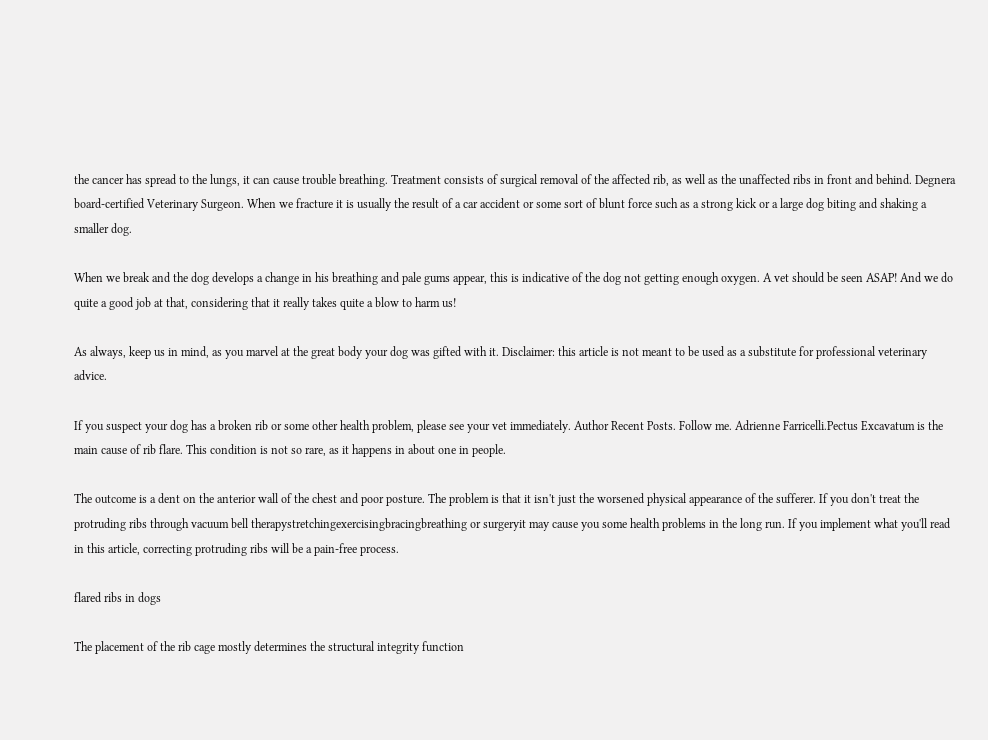the cancer has spread to the lungs, it can cause trouble breathing. Treatment consists of surgical removal of the affected rib, as well as the unaffected ribs in front and behind. Degnera board-certified Veterinary Surgeon. When we fracture it is usually the result of a car accident or some sort of blunt force such as a strong kick or a large dog biting and shaking a smaller dog.

When we break and the dog develops a change in his breathing and pale gums appear, this is indicative of the dog not getting enough oxygen. A vet should be seen ASAP! And we do quite a good job at that, considering that it really takes quite a blow to harm us!

As always, keep us in mind, as you marvel at the great body your dog was gifted with it. Disclaimer: this article is not meant to be used as a substitute for professional veterinary advice.

If you suspect your dog has a broken rib or some other health problem, please see your vet immediately. Author Recent Posts. Follow me. Adrienne Farricelli.Pectus Excavatum is the main cause of rib flare. This condition is not so rare, as it happens in about one in people.

The outcome is a dent on the anterior wall of the chest and poor posture. The problem is that it isn't just the worsened physical appearance of the sufferer. If you don't treat the protruding ribs through vacuum bell therapystretchingexercisingbracingbreathing or surgeryit may cause you some health problems in the long run. If you implement what you'll read in this article, correcting protruding ribs will be a pain-free process.

flared ribs in dogs

The placement of the rib cage mostly determines the structural integrity function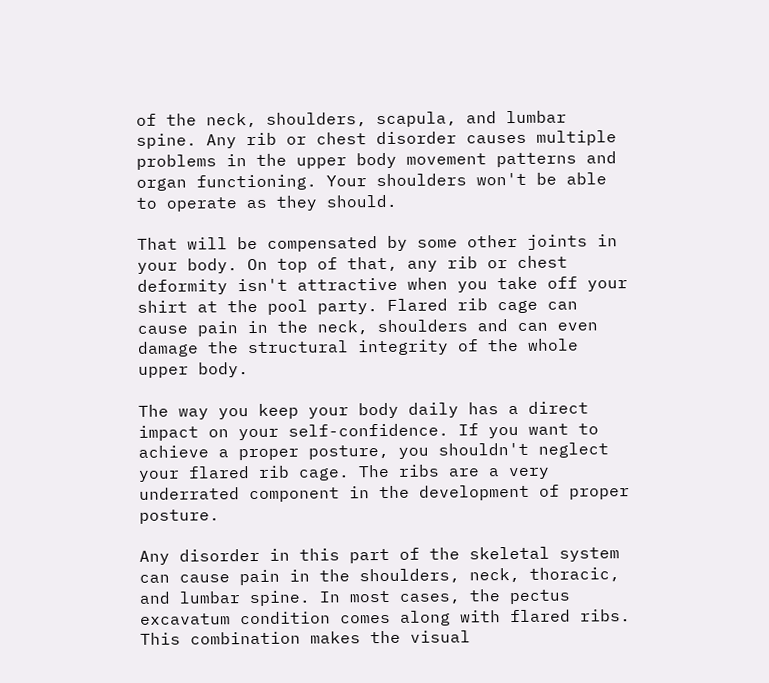of the neck, shoulders, scapula, and lumbar spine. Any rib or chest disorder causes multiple problems in the upper body movement patterns and organ functioning. Your shoulders won't be able to operate as they should.

That will be compensated by some other joints in your body. On top of that, any rib or chest deformity isn't attractive when you take off your shirt at the pool party. Flared rib cage can cause pain in the neck, shoulders and can even damage the structural integrity of the whole upper body.

The way you keep your body daily has a direct impact on your self-confidence. If you want to achieve a proper posture, you shouldn't neglect your flared rib cage. The ribs are a very underrated component in the development of proper posture.

Any disorder in this part of the skeletal system can cause pain in the shoulders, neck, thoracic, and lumbar spine. In most cases, the pectus excavatum condition comes along with flared ribs. This combination makes the visual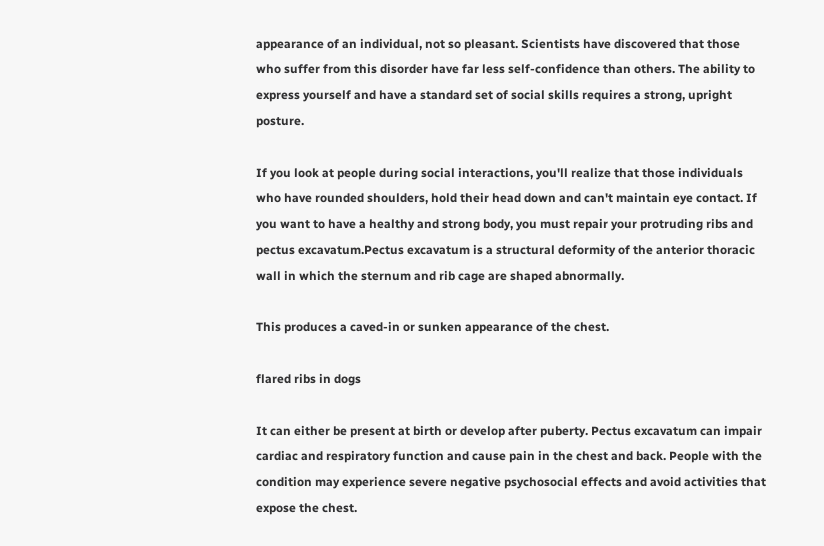appearance of an individual, not so pleasant. Scientists have discovered that those who suffer from this disorder have far less self-confidence than others. The ability to express yourself and have a standard set of social skills requires a strong, upright posture.

If you look at people during social interactions, you'll realize that those individuals who have rounded shoulders, hold their head down and can't maintain eye contact. If you want to have a healthy and strong body, you must repair your protruding ribs and pectus excavatum.Pectus excavatum is a structural deformity of the anterior thoracic wall in which the sternum and rib cage are shaped abnormally.

This produces a caved-in or sunken appearance of the chest.

flared ribs in dogs

It can either be present at birth or develop after puberty. Pectus excavatum can impair cardiac and respiratory function and cause pain in the chest and back. People with the condition may experience severe negative psychosocial effects and avoid activities that expose the chest.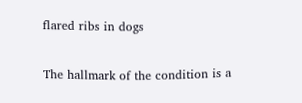flared ribs in dogs

The hallmark of the condition is a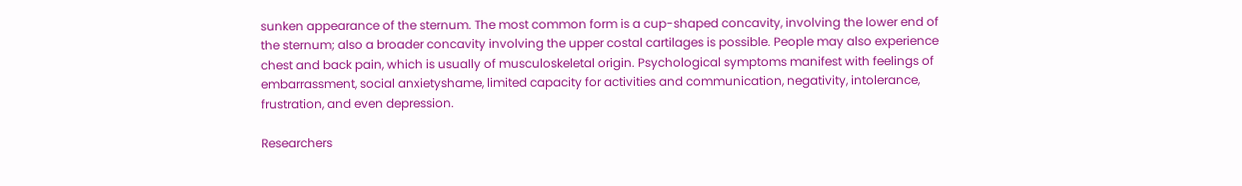sunken appearance of the sternum. The most common form is a cup-shaped concavity, involving the lower end of the sternum; also a broader concavity involving the upper costal cartilages is possible. People may also experience chest and back pain, which is usually of musculoskeletal origin. Psychological symptoms manifest with feelings of embarrassment, social anxietyshame, limited capacity for activities and communication, negativity, intolerance, frustration, and even depression.

Researchers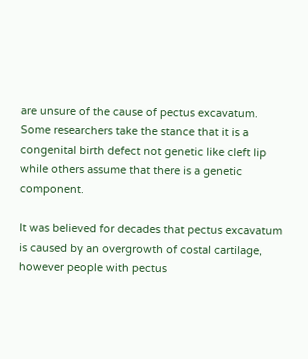are unsure of the cause of pectus excavatum. Some researchers take the stance that it is a congenital birth defect not genetic like cleft lip while others assume that there is a genetic component.

It was believed for decades that pectus excavatum is caused by an overgrowth of costal cartilage, however people with pectus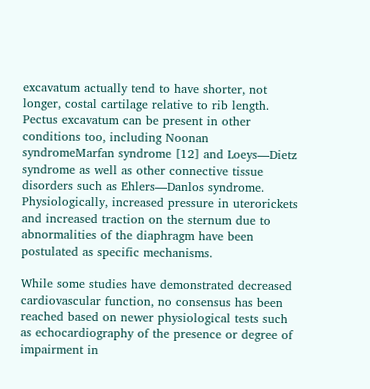excavatum actually tend to have shorter, not longer, costal cartilage relative to rib length. Pectus excavatum can be present in other conditions too, including Noonan syndromeMarfan syndrome [12] and Loeys—Dietz syndrome as well as other connective tissue disorders such as Ehlers—Danlos syndrome. Physiologically, increased pressure in uterorickets and increased traction on the sternum due to abnormalities of the diaphragm have been postulated as specific mechanisms.

While some studies have demonstrated decreased cardiovascular function, no consensus has been reached based on newer physiological tests such as echocardiography of the presence or degree of impairment in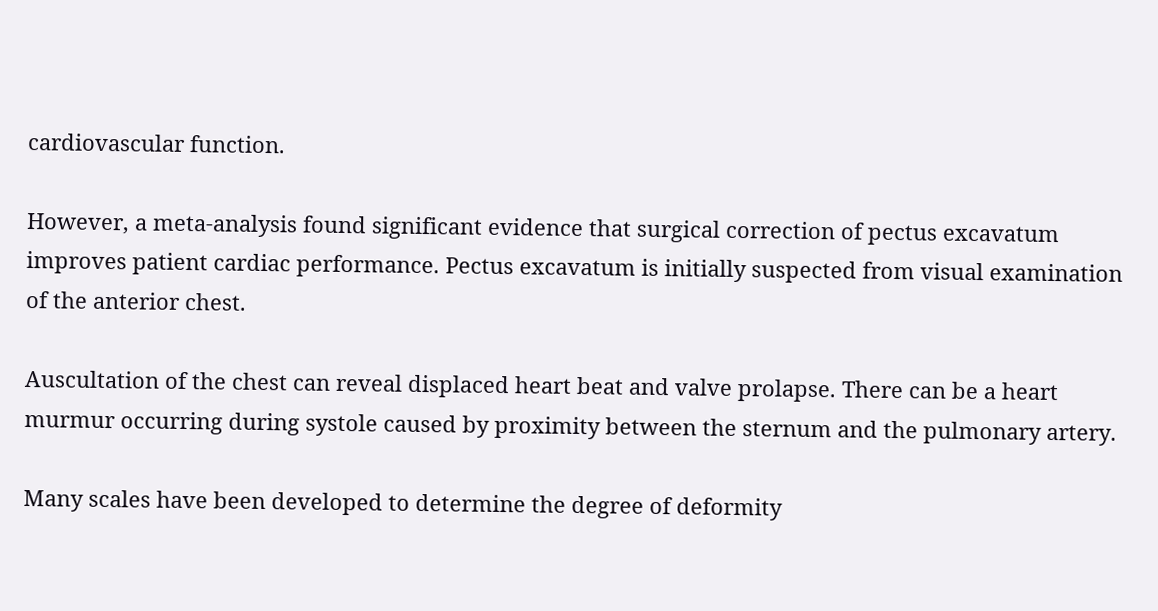cardiovascular function.

However, a meta-analysis found significant evidence that surgical correction of pectus excavatum improves patient cardiac performance. Pectus excavatum is initially suspected from visual examination of the anterior chest.

Auscultation of the chest can reveal displaced heart beat and valve prolapse. There can be a heart murmur occurring during systole caused by proximity between the sternum and the pulmonary artery.

Many scales have been developed to determine the degree of deformity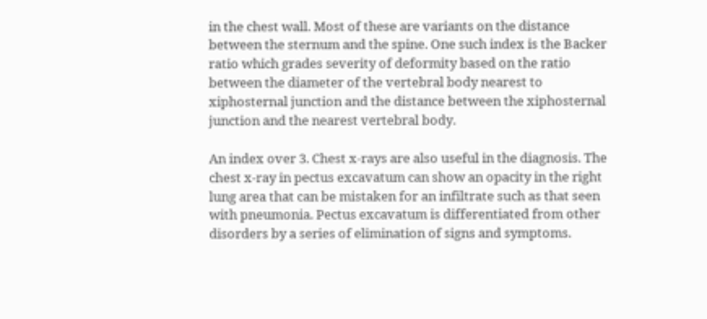in the chest wall. Most of these are variants on the distance between the sternum and the spine. One such index is the Backer ratio which grades severity of deformity based on the ratio between the diameter of the vertebral body nearest to xiphosternal junction and the distance between the xiphosternal junction and the nearest vertebral body.

An index over 3. Chest x-rays are also useful in the diagnosis. The chest x-ray in pectus excavatum can show an opacity in the right lung area that can be mistaken for an infiltrate such as that seen with pneumonia. Pectus excavatum is differentiated from other disorders by a series of elimination of signs and symptoms.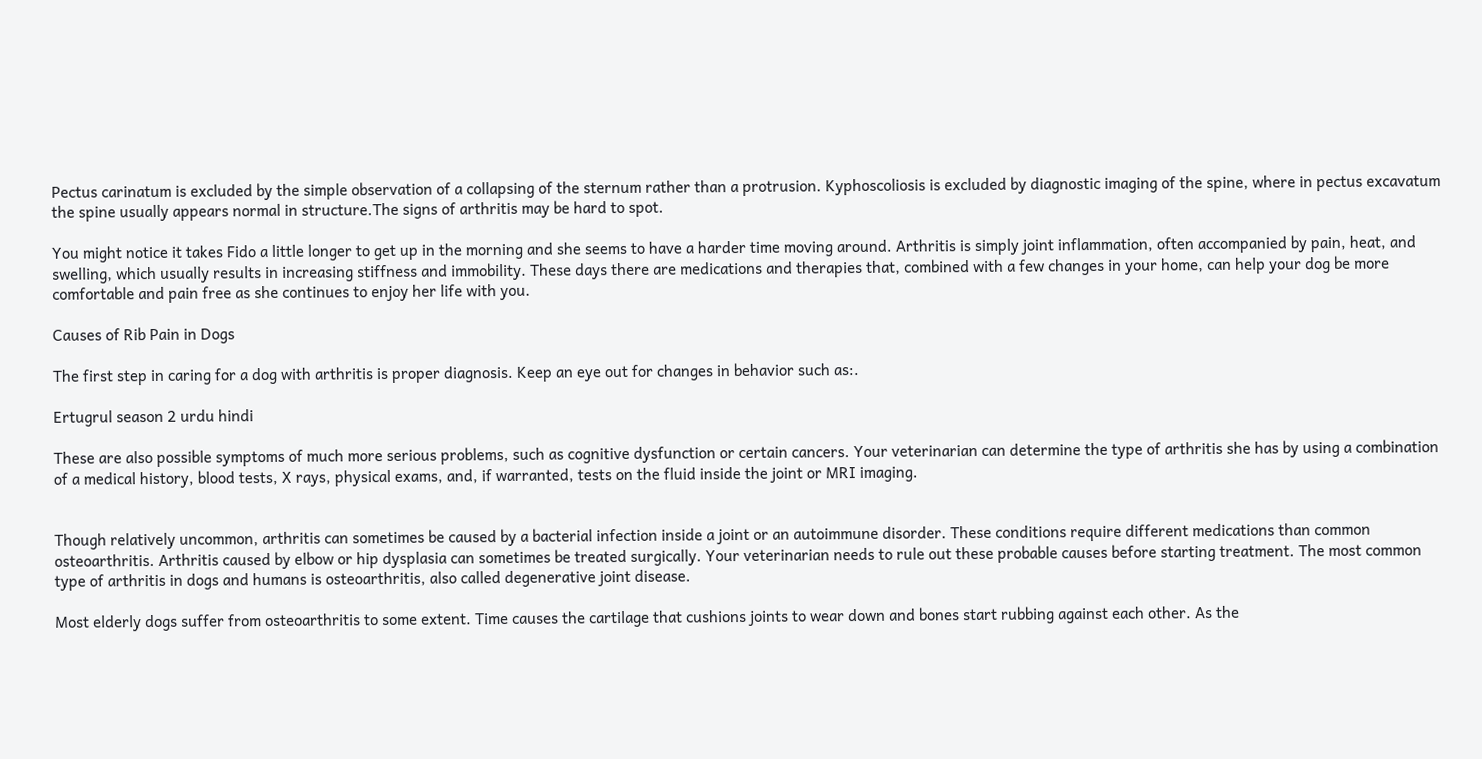Pectus carinatum is excluded by the simple observation of a collapsing of the sternum rather than a protrusion. Kyphoscoliosis is excluded by diagnostic imaging of the spine, where in pectus excavatum the spine usually appears normal in structure.The signs of arthritis may be hard to spot.

You might notice it takes Fido a little longer to get up in the morning and she seems to have a harder time moving around. Arthritis is simply joint inflammation, often accompanied by pain, heat, and swelling, which usually results in increasing stiffness and immobility. These days there are medications and therapies that, combined with a few changes in your home, can help your dog be more comfortable and pain free as she continues to enjoy her life with you.

Causes of Rib Pain in Dogs

The first step in caring for a dog with arthritis is proper diagnosis. Keep an eye out for changes in behavior such as:.

Ertugrul season 2 urdu hindi

These are also possible symptoms of much more serious problems, such as cognitive dysfunction or certain cancers. Your veterinarian can determine the type of arthritis she has by using a combination of a medical history, blood tests, X rays, physical exams, and, if warranted, tests on the fluid inside the joint or MRI imaging.


Though relatively uncommon, arthritis can sometimes be caused by a bacterial infection inside a joint or an autoimmune disorder. These conditions require different medications than common osteoarthritis. Arthritis caused by elbow or hip dysplasia can sometimes be treated surgically. Your veterinarian needs to rule out these probable causes before starting treatment. The most common type of arthritis in dogs and humans is osteoarthritis, also called degenerative joint disease.

Most elderly dogs suffer from osteoarthritis to some extent. Time causes the cartilage that cushions joints to wear down and bones start rubbing against each other. As the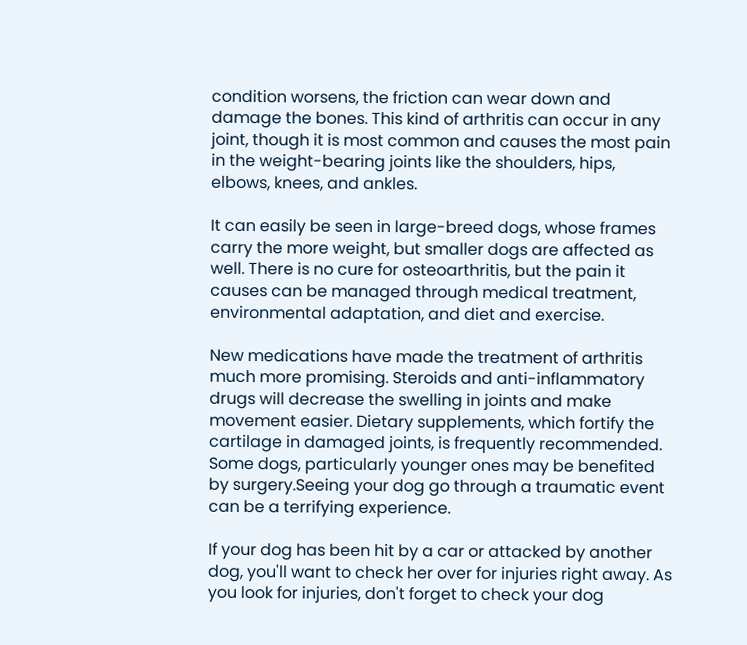condition worsens, the friction can wear down and damage the bones. This kind of arthritis can occur in any joint, though it is most common and causes the most pain in the weight-bearing joints like the shoulders, hips, elbows, knees, and ankles.

It can easily be seen in large-breed dogs, whose frames carry the more weight, but smaller dogs are affected as well. There is no cure for osteoarthritis, but the pain it causes can be managed through medical treatment, environmental adaptation, and diet and exercise.

New medications have made the treatment of arthritis much more promising. Steroids and anti-inflammatory drugs will decrease the swelling in joints and make movement easier. Dietary supplements, which fortify the cartilage in damaged joints, is frequently recommended. Some dogs, particularly younger ones may be benefited by surgery.Seeing your dog go through a traumatic event can be a terrifying experience.

If your dog has been hit by a car or attacked by another dog, you'll want to check her over for injuries right away. As you look for injuries, don't forget to check your dog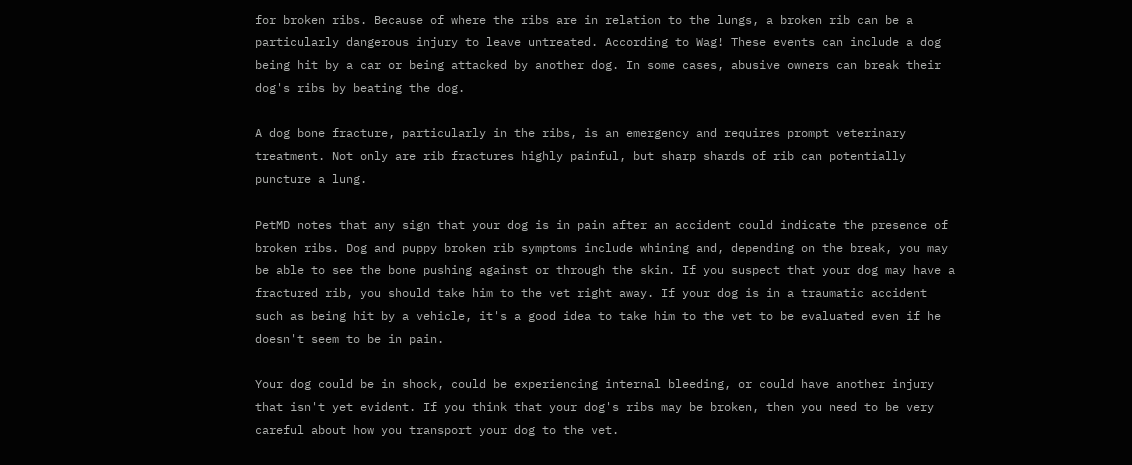for broken ribs. Because of where the ribs are in relation to the lungs, a broken rib can be a particularly dangerous injury to leave untreated. According to Wag! These events can include a dog being hit by a car or being attacked by another dog. In some cases, abusive owners can break their dog's ribs by beating the dog.

A dog bone fracture, particularly in the ribs, is an emergency and requires prompt veterinary treatment. Not only are rib fractures highly painful, but sharp shards of rib can potentially puncture a lung.

PetMD notes that any sign that your dog is in pain after an accident could indicate the presence of broken ribs. Dog and puppy broken rib symptoms include whining and, depending on the break, you may be able to see the bone pushing against or through the skin. If you suspect that your dog may have a fractured rib, you should take him to the vet right away. If your dog is in a traumatic accident such as being hit by a vehicle, it's a good idea to take him to the vet to be evaluated even if he doesn't seem to be in pain.

Your dog could be in shock, could be experiencing internal bleeding, or could have another injury that isn't yet evident. If you think that your dog's ribs may be broken, then you need to be very careful about how you transport your dog to the vet.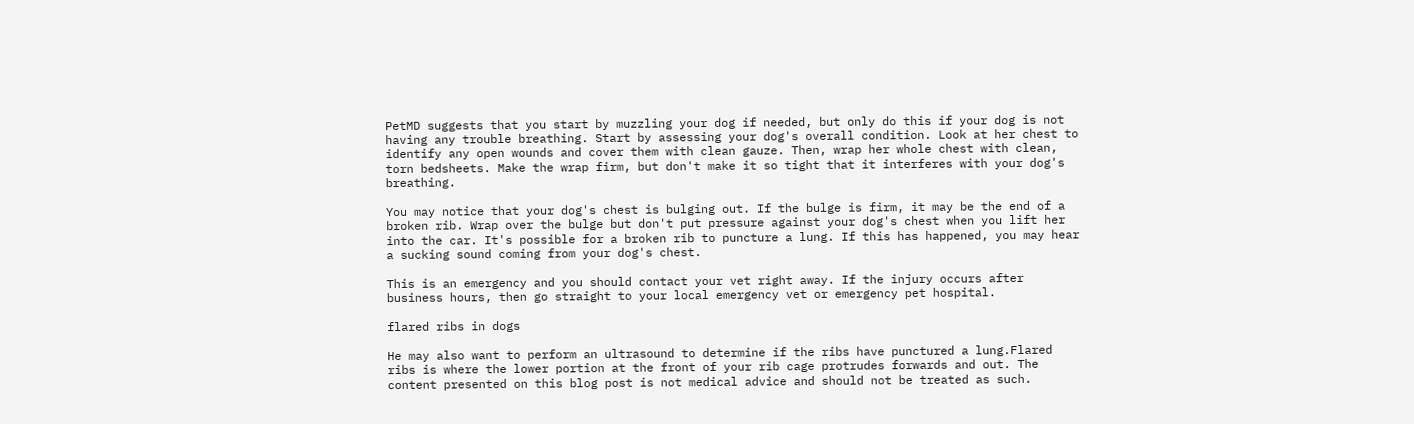PetMD suggests that you start by muzzling your dog if needed, but only do this if your dog is not having any trouble breathing. Start by assessing your dog's overall condition. Look at her chest to identify any open wounds and cover them with clean gauze. Then, wrap her whole chest with clean, torn bedsheets. Make the wrap firm, but don't make it so tight that it interferes with your dog's breathing.

You may notice that your dog's chest is bulging out. If the bulge is firm, it may be the end of a broken rib. Wrap over the bulge but don't put pressure against your dog's chest when you lift her into the car. It's possible for a broken rib to puncture a lung. If this has happened, you may hear a sucking sound coming from your dog's chest.

This is an emergency and you should contact your vet right away. If the injury occurs after business hours, then go straight to your local emergency vet or emergency pet hospital.

flared ribs in dogs

He may also want to perform an ultrasound to determine if the ribs have punctured a lung.Flared ribs is where the lower portion at the front of your rib cage protrudes forwards and out. The content presented on this blog post is not medical advice and should not be treated as such.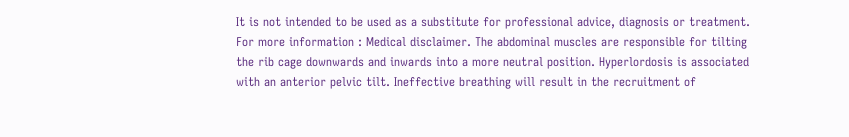It is not intended to be used as a substitute for professional advice, diagnosis or treatment. For more information : Medical disclaimer. The abdominal muscles are responsible for tilting the rib cage downwards and inwards into a more neutral position. Hyperlordosis is associated with an anterior pelvic tilt. Ineffective breathing will result in the recruitment of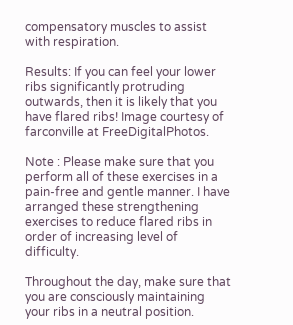compensatory muscles to assist with respiration.

Results: If you can feel your lower ribs significantly protruding outwards, then it is likely that you have flared ribs! Image courtesy of farconville at FreeDigitalPhotos.

Note : Please make sure that you perform all of these exercises in a pain-free and gentle manner. I have arranged these strengthening exercises to reduce flared ribs in order of increasing level of difficulty.

Throughout the day, make sure that you are consciously maintaining your ribs in a neutral position.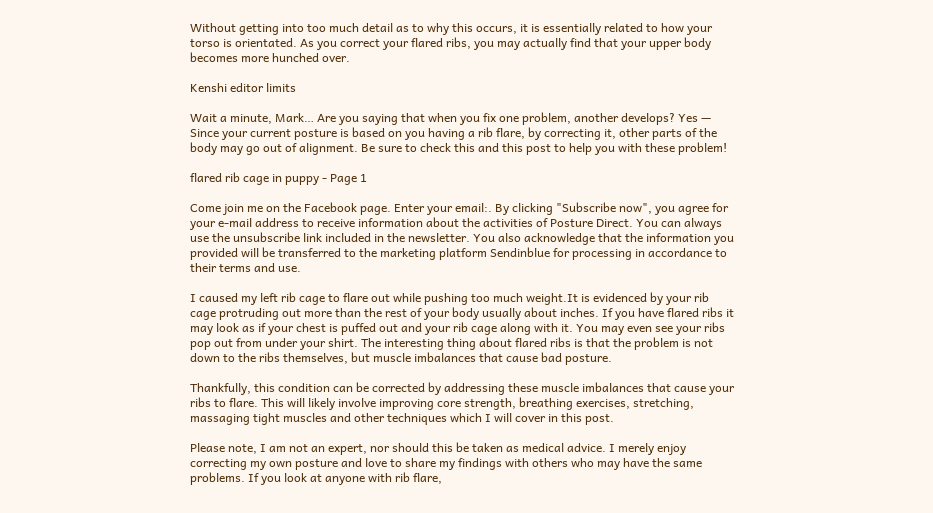Without getting into too much detail as to why this occurs, it is essentially related to how your torso is orientated. As you correct your flared ribs, you may actually find that your upper body becomes more hunched over.

Kenshi editor limits

Wait a minute, Mark… Are you saying that when you fix one problem, another develops? Yes — Since your current posture is based on you having a rib flare, by correcting it, other parts of the body may go out of alignment. Be sure to check this and this post to help you with these problem!

flared rib cage in puppy - Page 1

Come join me on the Facebook page. Enter your email:. By clicking "Subscribe now", you agree for your e-mail address to receive information about the activities of Posture Direct. You can always use the unsubscribe link included in the newsletter. You also acknowledge that the information you provided will be transferred to the marketing platform Sendinblue for processing in accordance to their terms and use.

I caused my left rib cage to flare out while pushing too much weight.It is evidenced by your rib cage protruding out more than the rest of your body usually about inches. If you have flared ribs it may look as if your chest is puffed out and your rib cage along with it. You may even see your ribs pop out from under your shirt. The interesting thing about flared ribs is that the problem is not down to the ribs themselves, but muscle imbalances that cause bad posture.

Thankfully, this condition can be corrected by addressing these muscle imbalances that cause your ribs to flare. This will likely involve improving core strength, breathing exercises, stretching, massaging tight muscles and other techniques which I will cover in this post.

Please note, I am not an expert, nor should this be taken as medical advice. I merely enjoy correcting my own posture and love to share my findings with others who may have the same problems. If you look at anyone with rib flare,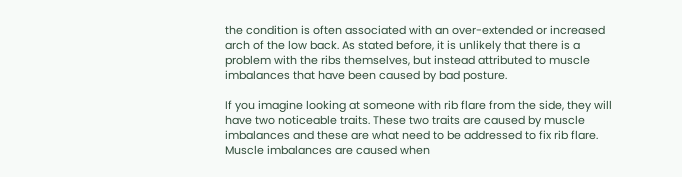the condition is often associated with an over-extended or increased arch of the low back. As stated before, it is unlikely that there is a problem with the ribs themselves, but instead attributed to muscle imbalances that have been caused by bad posture.

If you imagine looking at someone with rib flare from the side, they will have two noticeable traits. These two traits are caused by muscle imbalances and these are what need to be addressed to fix rib flare. Muscle imbalances are caused when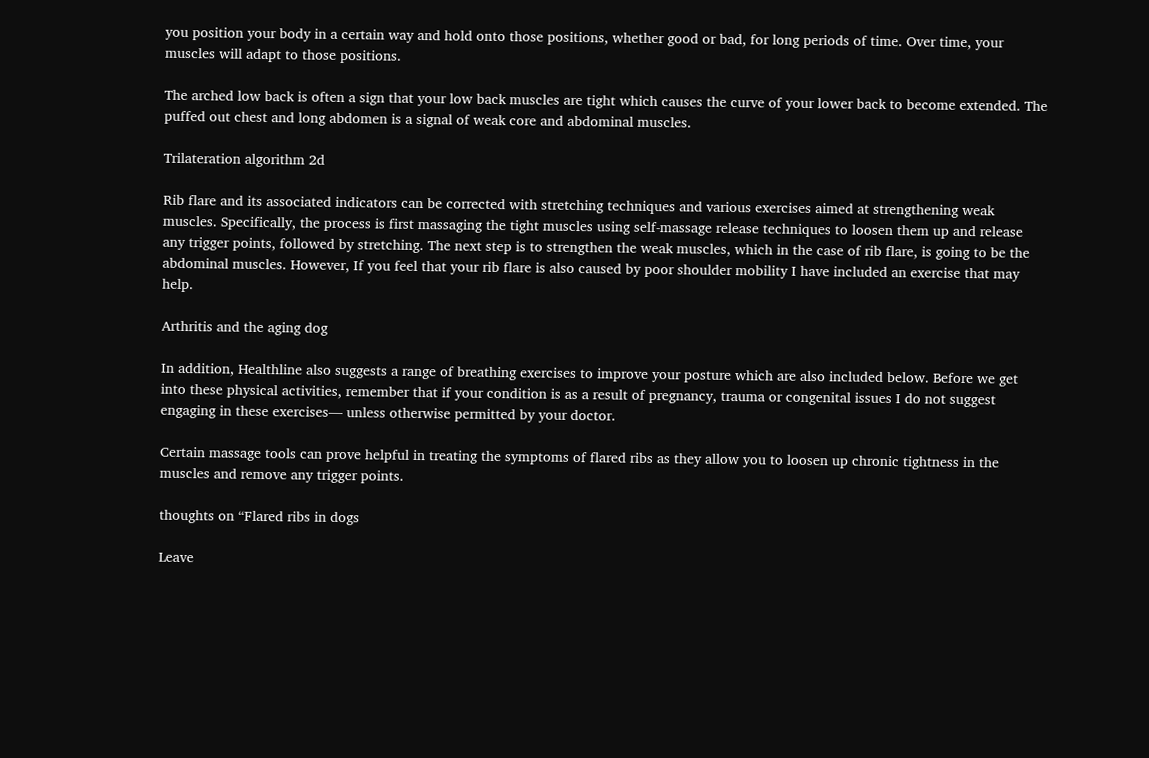you position your body in a certain way and hold onto those positions, whether good or bad, for long periods of time. Over time, your muscles will adapt to those positions.

The arched low back is often a sign that your low back muscles are tight which causes the curve of your lower back to become extended. The puffed out chest and long abdomen is a signal of weak core and abdominal muscles.

Trilateration algorithm 2d

Rib flare and its associated indicators can be corrected with stretching techniques and various exercises aimed at strengthening weak muscles. Specifically, the process is first massaging the tight muscles using self-massage release techniques to loosen them up and release any trigger points, followed by stretching. The next step is to strengthen the weak muscles, which in the case of rib flare, is going to be the abdominal muscles. However, If you feel that your rib flare is also caused by poor shoulder mobility I have included an exercise that may help.

Arthritis and the aging dog

In addition, Healthline also suggests a range of breathing exercises to improve your posture which are also included below. Before we get into these physical activities, remember that if your condition is as a result of pregnancy, trauma or congenital issues I do not suggest engaging in these exercises— unless otherwise permitted by your doctor.

Certain massage tools can prove helpful in treating the symptoms of flared ribs as they allow you to loosen up chronic tightness in the muscles and remove any trigger points.

thoughts on “Flared ribs in dogs

Leave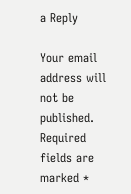a Reply

Your email address will not be published. Required fields are marked *